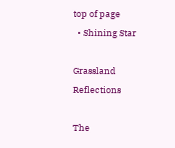top of page
  • Shining Star

Grassland Reflections

The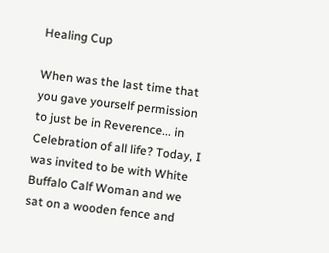Healing Cup

When was the last time that you gave yourself permission to just be in Reverence... in Celebration of all life? Today, I was invited to be with White Buffalo Calf Woman and we sat on a wooden fence and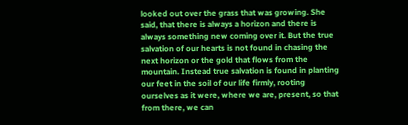looked out over the grass that was growing. She said, that there is always a horizon and there is always something new coming over it. But the true salvation of our hearts is not found in chasing the next horizon or the gold that flows from the mountain. Instead true salvation is found in planting our feet in the soil of our life firmly, rooting ourselves as it were, where we are, present, so that from there, we can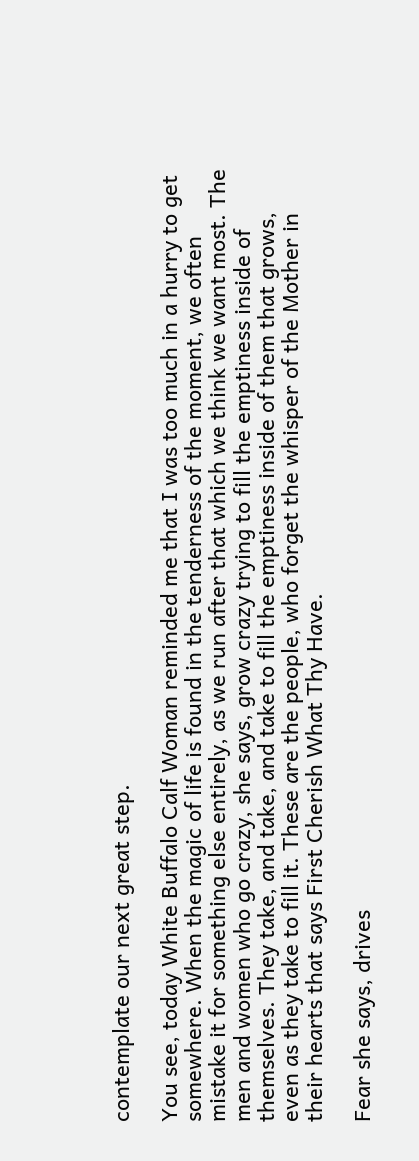contemplate our next great step.

You see, today White Buffalo Calf Woman reminded me that I was too much in a hurry to get somewhere. When the magic of life is found in the tenderness of the moment, we often mistake it for something else entirely, as we run after that which we think we want most. The men and women who go crazy, she says, grow crazy trying to fill the emptiness inside of themselves. They take, and take, and take to fill the emptiness inside of them that grows, even as they take to fill it. These are the people, who forget the whisper of the Mother in their hearts that says First Cherish What Thy Have.

Fear she says, drives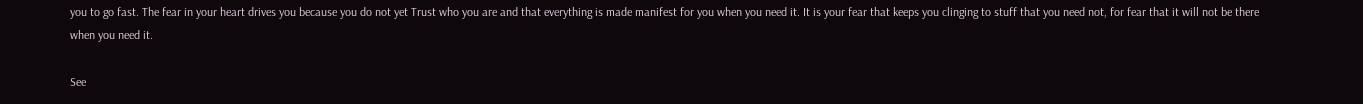you to go fast. The fear in your heart drives you because you do not yet Trust who you are and that everything is made manifest for you when you need it. It is your fear that keeps you clinging to stuff that you need not, for fear that it will not be there when you need it.

See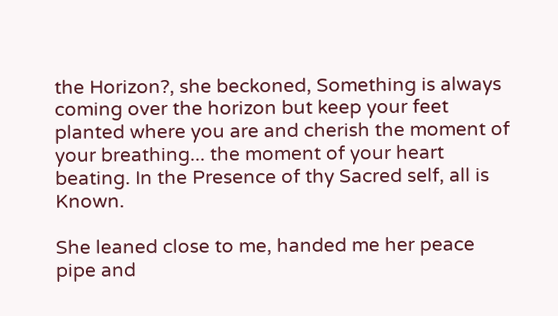the Horizon?, she beckoned, Something is always coming over the horizon but keep your feet planted where you are and cherish the moment of your breathing... the moment of your heart beating. In the Presence of thy Sacred self, all is Known.

She leaned close to me, handed me her peace pipe and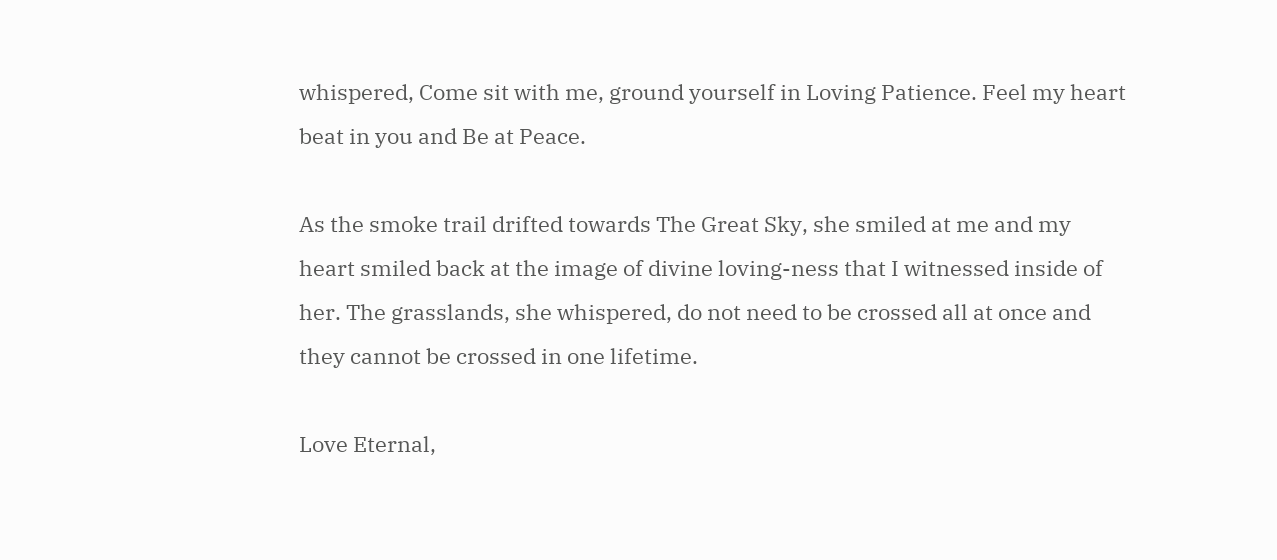whispered, Come sit with me, ground yourself in Loving Patience. Feel my heart beat in you and Be at Peace.

As the smoke trail drifted towards The Great Sky, she smiled at me and my heart smiled back at the image of divine loving-ness that I witnessed inside of her. The grasslands, she whispered, do not need to be crossed all at once and they cannot be crossed in one lifetime.

Love Eternal,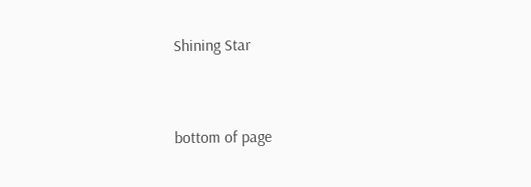Shining Star


bottom of page